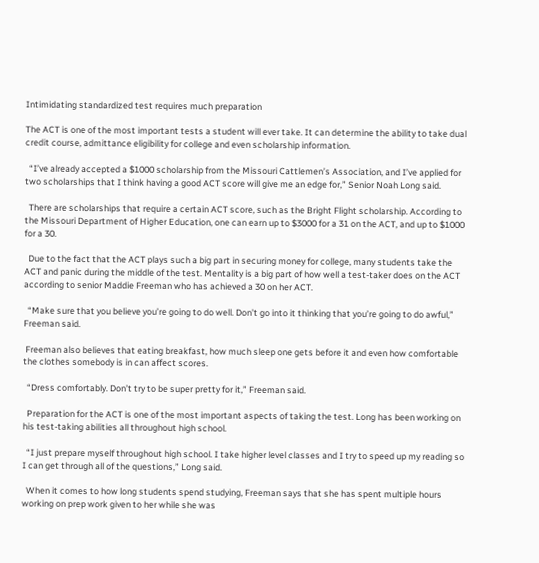Intimidating standardized test requires much preparation

The ACT is one of the most important tests a student will ever take. It can determine the ability to take dual credit course, admittance eligibility for college and even scholarship information.

  “I’ve already accepted a $1000 scholarship from the Missouri Cattlemen’s Association, and I’ve applied for two scholarships that I think having a good ACT score will give me an edge for,” Senior Noah Long said.

  There are scholarships that require a certain ACT score, such as the Bright Flight scholarship. According to the Missouri Department of Higher Education, one can earn up to $3000 for a 31 on the ACT, and up to $1000 for a 30.

  Due to the fact that the ACT plays such a big part in securing money for college, many students take the ACT and panic during the middle of the test. Mentality is a big part of how well a test-taker does on the ACT according to senior Maddie Freeman who has achieved a 30 on her ACT.

  “Make sure that you believe you’re going to do well. Don’t go into it thinking that you’re going to do awful,” Freeman said.

 Freeman also believes that eating breakfast, how much sleep one gets before it and even how comfortable the clothes somebody is in can affect scores.

  “Dress comfortably. Don’t try to be super pretty for it,” Freeman said.

  Preparation for the ACT is one of the most important aspects of taking the test. Long has been working on his test-taking abilities all throughout high school.

  “I just prepare myself throughout high school. I take higher level classes and I try to speed up my reading so I can get through all of the questions,” Long said.

  When it comes to how long students spend studying, Freeman says that she has spent multiple hours working on prep work given to her while she was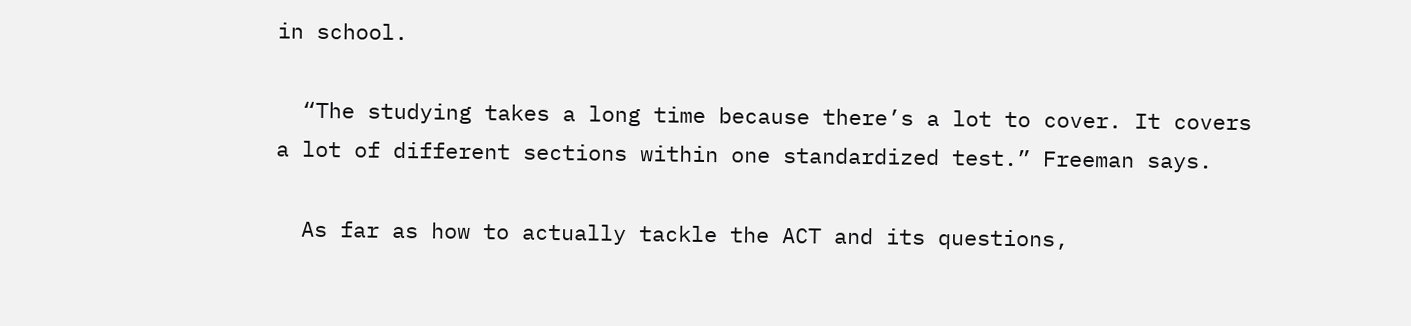in school.

  “The studying takes a long time because there’s a lot to cover. It covers a lot of different sections within one standardized test.” Freeman says.

  As far as how to actually tackle the ACT and its questions,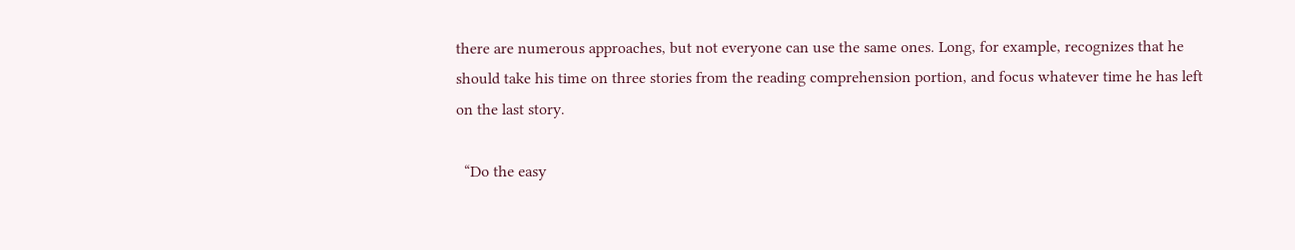there are numerous approaches, but not everyone can use the same ones. Long, for example, recognizes that he should take his time on three stories from the reading comprehension portion, and focus whatever time he has left on the last story.

  “Do the easy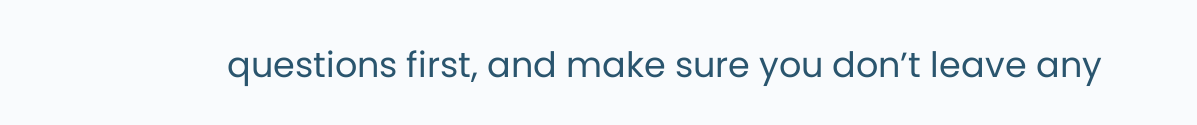questions first, and make sure you don’t leave any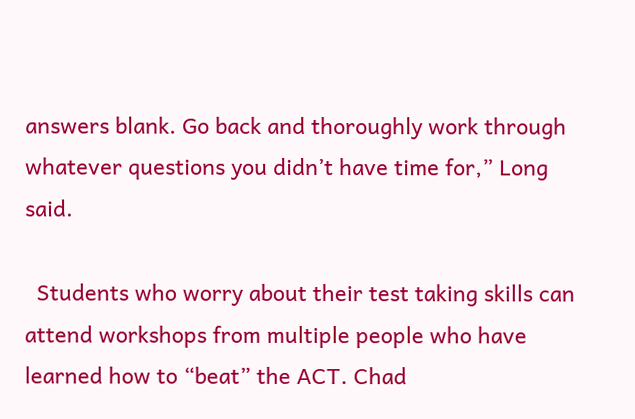answers blank. Go back and thoroughly work through whatever questions you didn’t have time for,” Long said.

  Students who worry about their test taking skills can attend workshops from multiple people who have learned how to “beat” the ACT. Chad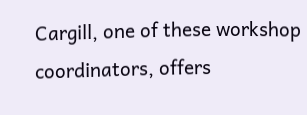Cargill, one of these workshop coordinators, offers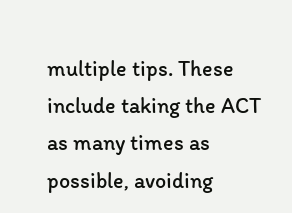multiple tips. These include taking the ACT as many times as possible, avoiding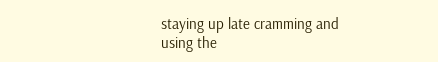staying up late cramming and using the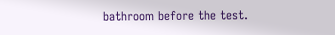bathroom before the test.